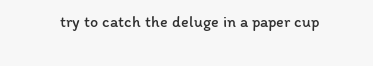try to catch the deluge in a paper cup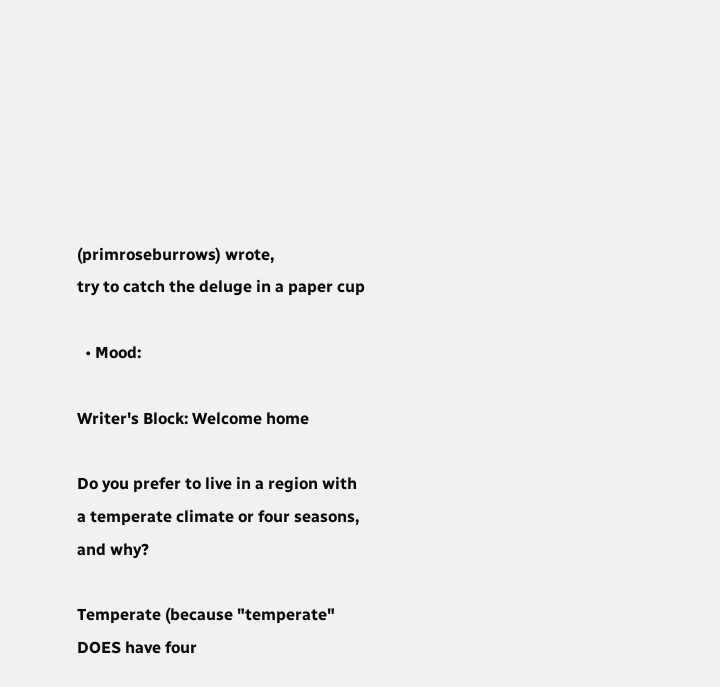(primroseburrows) wrote,
try to catch the deluge in a paper cup

  • Mood:

Writer's Block: Welcome home

Do you prefer to live in a region with a temperate climate or four seasons, and why?

Temperate (because "temperate" DOES have four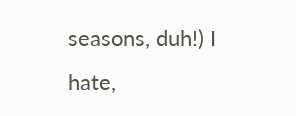seasons, duh!) I hate,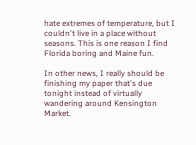hate extremes of temperature, but I couldn't live in a place without seasons. This is one reason I find Florida boring and Maine fun.

In other news, I really should be finishing my paper that's due tonight instead of virtually wandering around Kensington Market.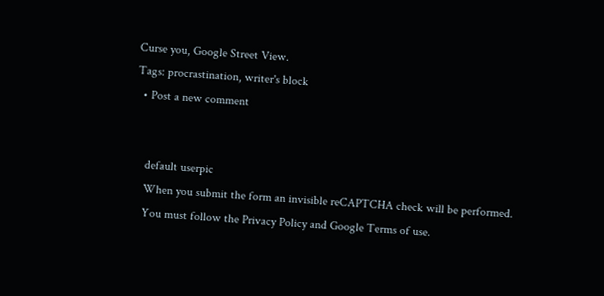Curse you, Google Street View.
Tags: procrastination, writer's block
  • Post a new comment


    default userpic
    When you submit the form an invisible reCAPTCHA check will be performed.
    You must follow the Privacy Policy and Google Terms of use.